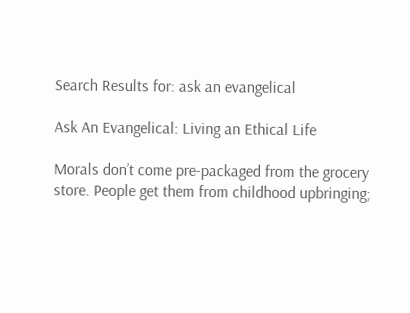Search Results for: ask an evangelical

Ask An Evangelical: Living an Ethical Life

Morals don’t come pre-packaged from the grocery store. People get them from childhood upbringing;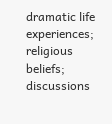dramatic life experiences; religious beliefs; discussions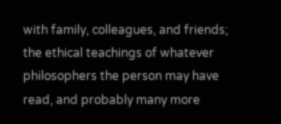with family, colleagues, and friends; the ethical teachings of whatever philosophers the person may have read, and probably many more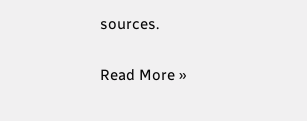sources.

Read More »